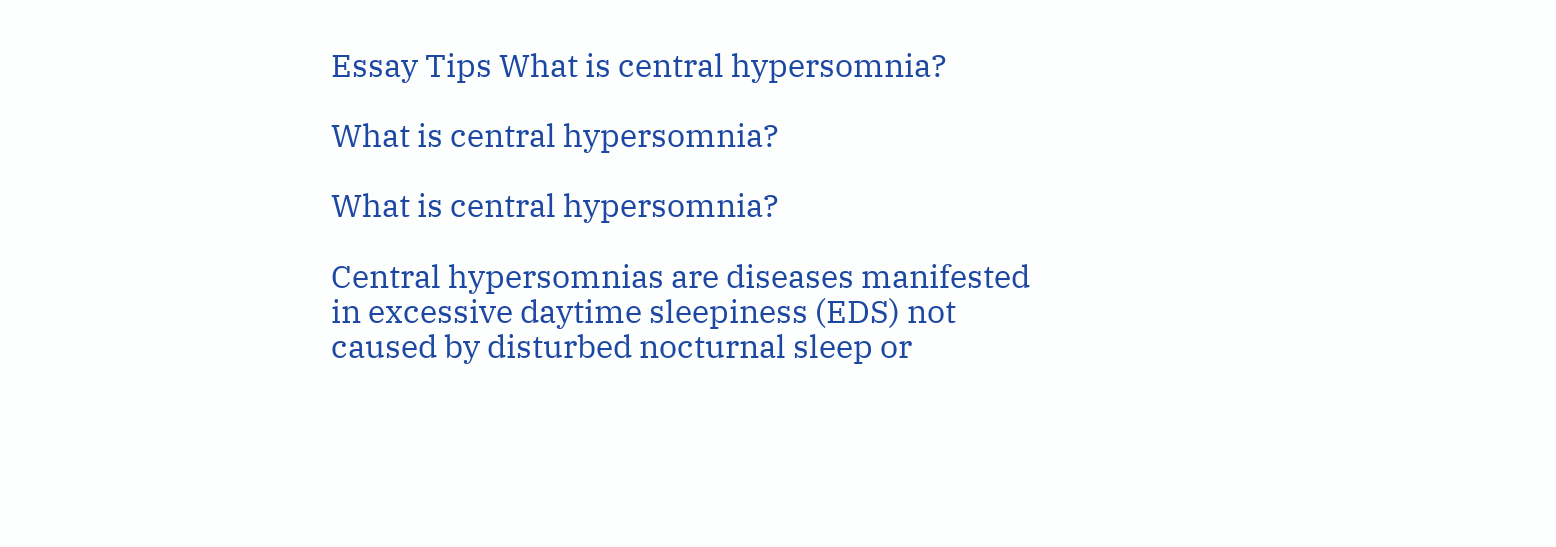Essay Tips What is central hypersomnia?

What is central hypersomnia?

What is central hypersomnia?

Central hypersomnias are diseases manifested in excessive daytime sleepiness (EDS) not caused by disturbed nocturnal sleep or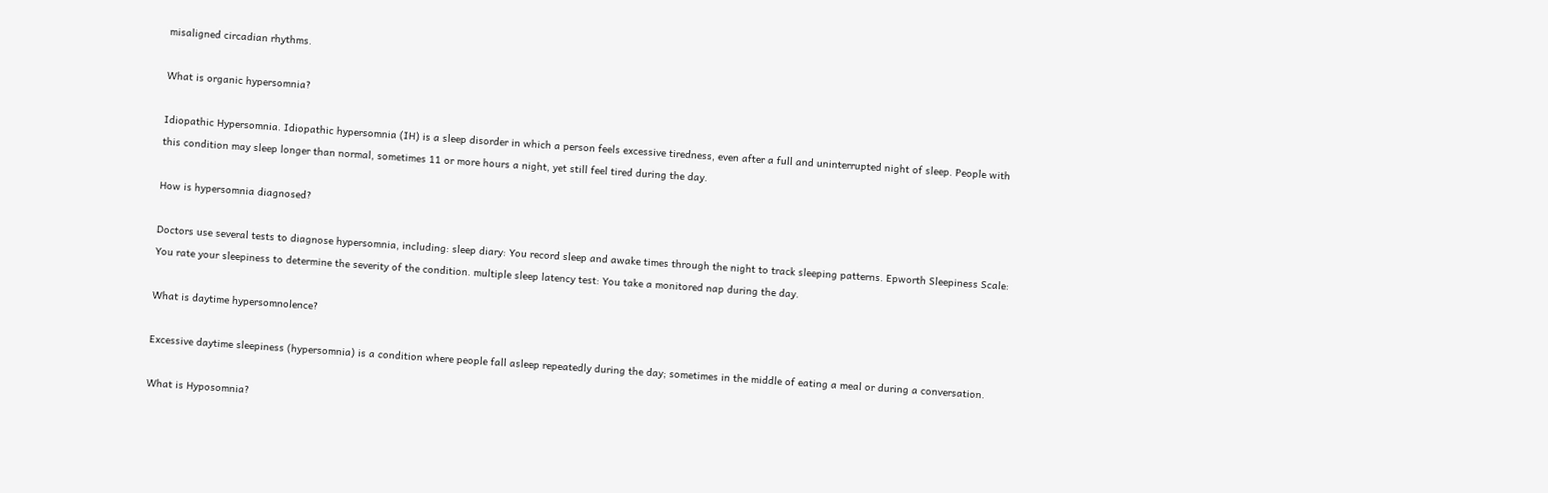misaligned circadian rhythms.

What is organic hypersomnia?

Idiopathic Hypersomnia. Idiopathic hypersomnia (IH) is a sleep disorder in which a person feels excessive tiredness, even after a full and uninterrupted night of sleep. People with this condition may sleep longer than normal, sometimes 11 or more hours a night, yet still feel tired during the day.

How is hypersomnia diagnosed?

Doctors use several tests to diagnose hypersomnia, including: sleep diary: You record sleep and awake times through the night to track sleeping patterns. Epworth Sleepiness Scale: You rate your sleepiness to determine the severity of the condition. multiple sleep latency test: You take a monitored nap during the day.

What is daytime hypersomnolence?

Excessive daytime sleepiness (hypersomnia) is a condition where people fall asleep repeatedly during the day; sometimes in the middle of eating a meal or during a conversation.

What is Hyposomnia?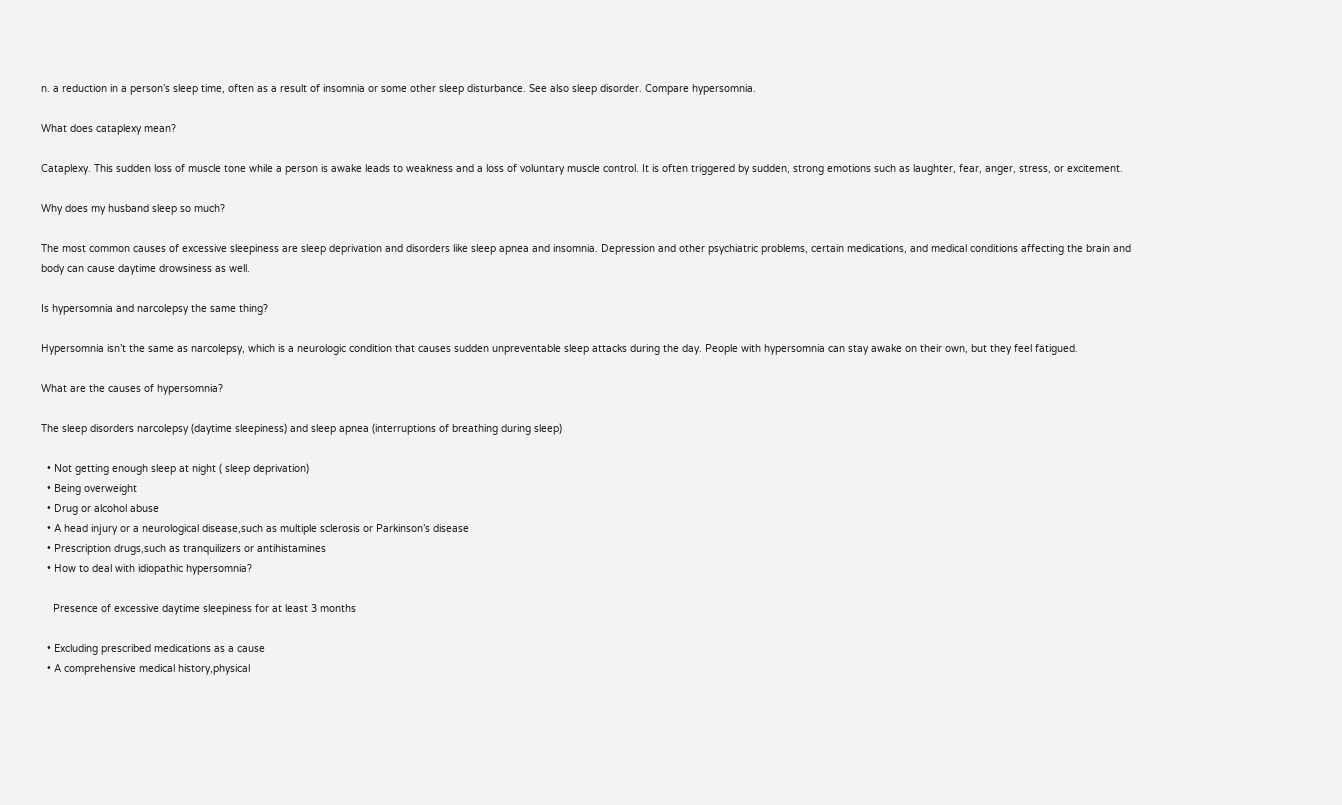n. a reduction in a person’s sleep time, often as a result of insomnia or some other sleep disturbance. See also sleep disorder. Compare hypersomnia.

What does cataplexy mean?

Cataplexy. This sudden loss of muscle tone while a person is awake leads to weakness and a loss of voluntary muscle control. It is often triggered by sudden, strong emotions such as laughter, fear, anger, stress, or excitement.

Why does my husband sleep so much?

The most common causes of excessive sleepiness are sleep deprivation and disorders like sleep apnea and insomnia. Depression and other psychiatric problems, certain medications, and medical conditions affecting the brain and body can cause daytime drowsiness as well.

Is hypersomnia and narcolepsy the same thing?

Hypersomnia isn’t the same as narcolepsy, which is a neurologic condition that causes sudden unpreventable sleep attacks during the day. People with hypersomnia can stay awake on their own, but they feel fatigued.

What are the causes of hypersomnia?

The sleep disorders narcolepsy (daytime sleepiness) and sleep apnea (interruptions of breathing during sleep)

  • Not getting enough sleep at night ( sleep deprivation)
  • Being overweight
  • Drug or alcohol abuse
  • A head injury or a neurological disease,such as multiple sclerosis or Parkinson’s disease
  • Prescription drugs,such as tranquilizers or antihistamines
  • How to deal with idiopathic hypersomnia?

    Presence of excessive daytime sleepiness for at least 3 months

  • Excluding prescribed medications as a cause
  • A comprehensive medical history,physical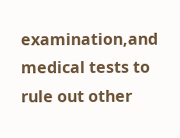examination,and medical tests to rule out other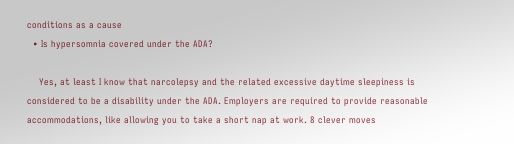conditions as a cause
  • Is hypersomnia covered under the ADA?

    Yes, at least I know that narcolepsy and the related excessive daytime sleepiness is considered to be a disability under the ADA. Employers are required to provide reasonable accommodations, like allowing you to take a short nap at work. 8 clever moves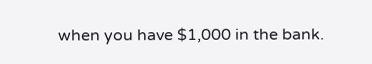when you have $1,000 in the bank.